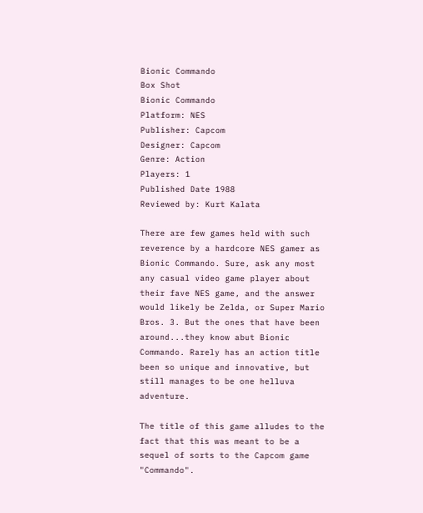Bionic Commando
Box Shot
Bionic Commando
Platform: NES
Publisher: Capcom
Designer: Capcom
Genre: Action
Players: 1
Published Date 1988
Reviewed by: Kurt Kalata

There are few games held with such reverence by a hardcore NES gamer as Bionic Commando. Sure, ask any most any casual video game player about their fave NES game, and the answer would likely be Zelda, or Super Mario Bros. 3. But the ones that have been around...they know abut Bionic Commando. Rarely has an action title been so unique and innovative, but still manages to be one helluva adventure.

The title of this game alludes to the fact that this was meant to be a sequel of sorts to the Capcom game "Commando".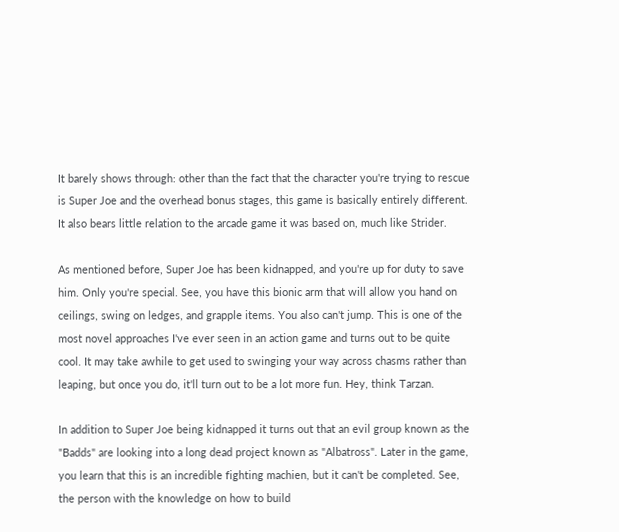It barely shows through: other than the fact that the character you're trying to rescue is Super Joe and the overhead bonus stages, this game is basically entirely different. It also bears little relation to the arcade game it was based on, much like Strider.

As mentioned before, Super Joe has been kidnapped, and you're up for duty to save him. Only you're special. See, you have this bionic arm that will allow you hand on ceilings, swing on ledges, and grapple items. You also can't jump. This is one of the most novel approaches I've ever seen in an action game and turns out to be quite cool. It may take awhile to get used to swinging your way across chasms rather than leaping, but once you do, it'll turn out to be a lot more fun. Hey, think Tarzan.

In addition to Super Joe being kidnapped it turns out that an evil group known as the "Badds" are looking into a long dead project known as "Albatross". Later in the game, you learn that this is an incredible fighting machien, but it can't be completed. See, the person with the knowledge on how to build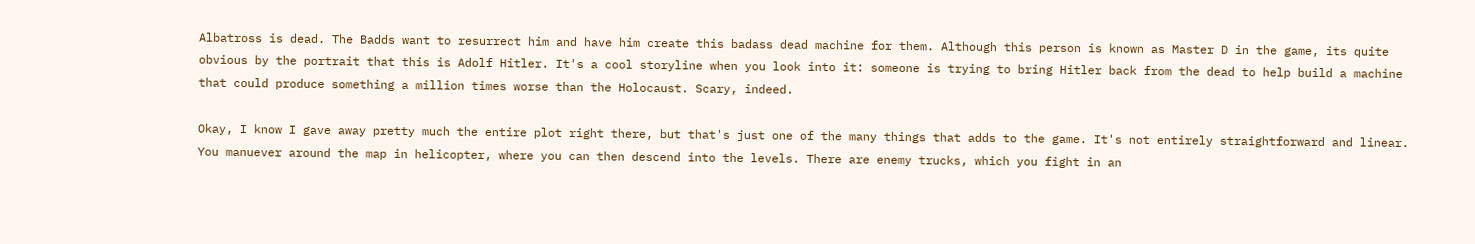Albatross is dead. The Badds want to resurrect him and have him create this badass dead machine for them. Although this person is known as Master D in the game, its quite obvious by the portrait that this is Adolf Hitler. It's a cool storyline when you look into it: someone is trying to bring Hitler back from the dead to help build a machine that could produce something a million times worse than the Holocaust. Scary, indeed.

Okay, I know I gave away pretty much the entire plot right there, but that's just one of the many things that adds to the game. It's not entirely straightforward and linear. You manuever around the map in helicopter, where you can then descend into the levels. There are enemy trucks, which you fight in an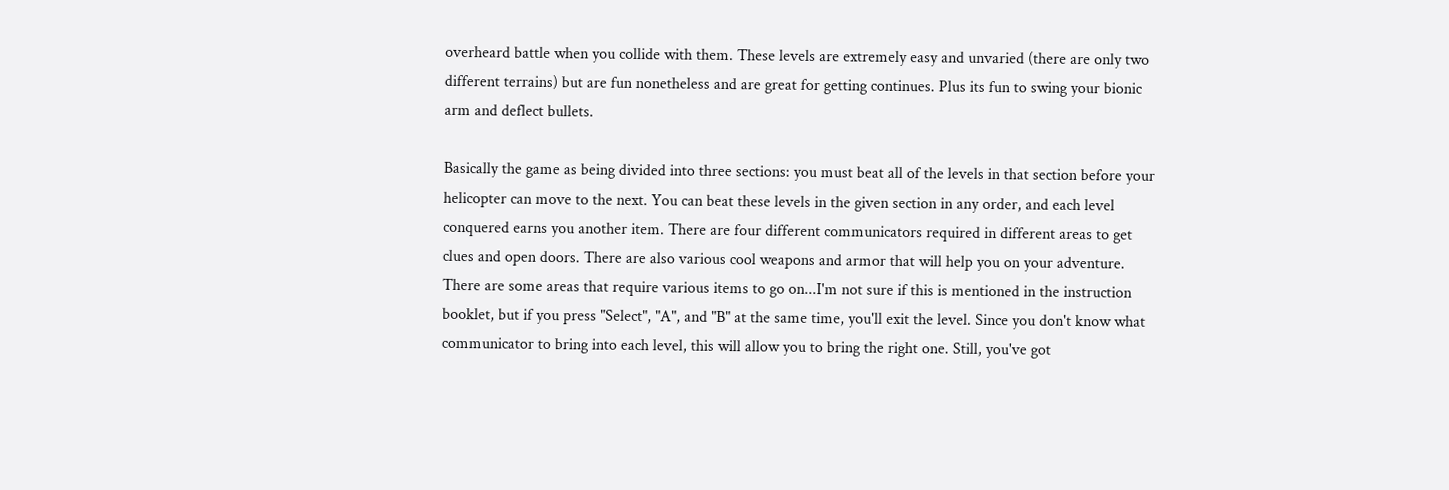overheard battle when you collide with them. These levels are extremely easy and unvaried (there are only two different terrains) but are fun nonetheless and are great for getting continues. Plus its fun to swing your bionic arm and deflect bullets.

Basically the game as being divided into three sections: you must beat all of the levels in that section before your helicopter can move to the next. You can beat these levels in the given section in any order, and each level conquered earns you another item. There are four different communicators required in different areas to get clues and open doors. There are also various cool weapons and armor that will help you on your adventure. There are some areas that require various items to go on...I'm not sure if this is mentioned in the instruction booklet, but if you press "Select", "A", and "B" at the same time, you'll exit the level. Since you don't know what communicator to bring into each level, this will allow you to bring the right one. Still, you've got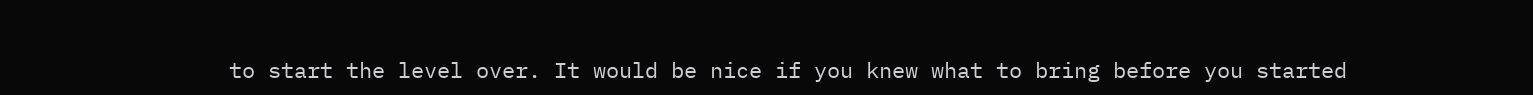to start the level over. It would be nice if you knew what to bring before you started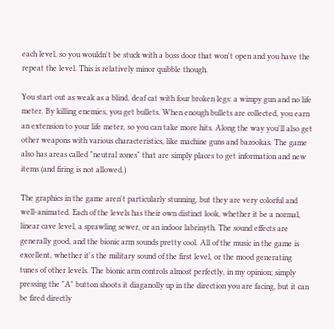each level, so you wouldn't be stuck with a boss door that won't open and you have the repeat the level. This is relatively minor quibble though.

You start out as weak as a blind, deaf cat with four broken legs: a wimpy gun and no life meter. By killing enemies, you get bullets. When enough bullets are collected, you earn an extension to your life meter, so you can take more hits. Along the way you'll also get other weapons with various characteristics, like machine guns and bazookas. The game also has areas called "neutral zones" that are simply places to get information and new items (and firing is not allowed.)

The graphics in the game aren't particularly stunning, but they are very colorful and well-animated. Each of the levels has their own distinct look, whether it be a normal, linear cave level, a sprawling sewer, or an indoor labrinyth. The sound effects are generally good, and the bionic arm sounds pretty cool. All of the music in the game is excellent, whether it's the military sound of the first level, or the mood generating tunes of other levels. The bionic arm controls almost perfectly, in my opinion; simply pressing the "A" button shoots it diaganolly up in the direction you are facing, but it can be fired directly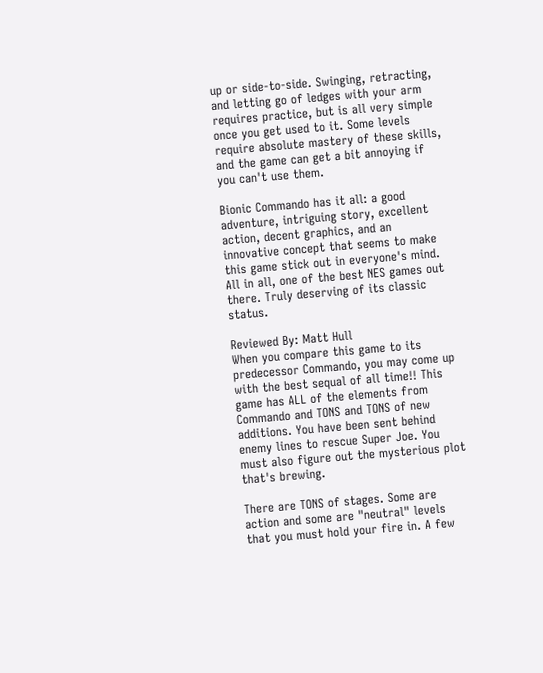up or side-to-side. Swinging, retracting, and letting go of ledges with your arm requires practice, but is all very simple once you get used to it. Some levels require absolute mastery of these skills, and the game can get a bit annoying if you can't use them.

Bionic Commando has it all: a good adventure, intriguing story, excellent action, decent graphics, and an innovative concept that seems to make this game stick out in everyone's mind. All in all, one of the best NES games out there. Truly deserving of its classic status.

Reviewed By: Matt Hull
When you compare this game to its predecessor Commando, you may come up with the best sequal of all time!! This game has ALL of the elements from Commando and TONS and TONS of new additions. You have been sent behind enemy lines to rescue Super Joe. You must also figure out the mysterious plot that's brewing.

There are TONS of stages. Some are action and some are "neutral" levels that you must hold your fire in. A few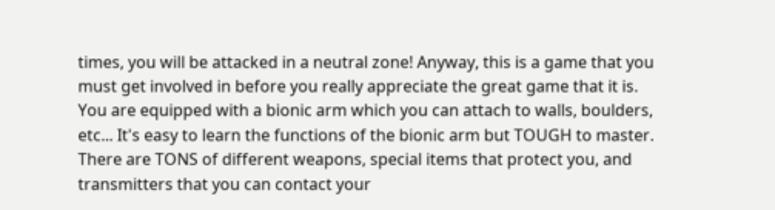times, you will be attacked in a neutral zone! Anyway, this is a game that you must get involved in before you really appreciate the great game that it is. You are equipped with a bionic arm which you can attach to walls, boulders, etc... It's easy to learn the functions of the bionic arm but TOUGH to master. There are TONS of different weapons, special items that protect you, and transmitters that you can contact your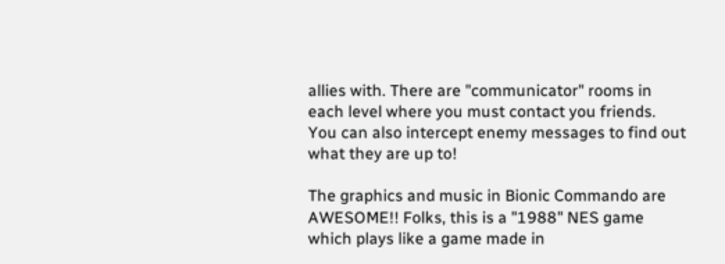allies with. There are "communicator" rooms in each level where you must contact you friends. You can also intercept enemy messages to find out what they are up to!

The graphics and music in Bionic Commando are AWESOME!! Folks, this is a "1988" NES game which plays like a game made in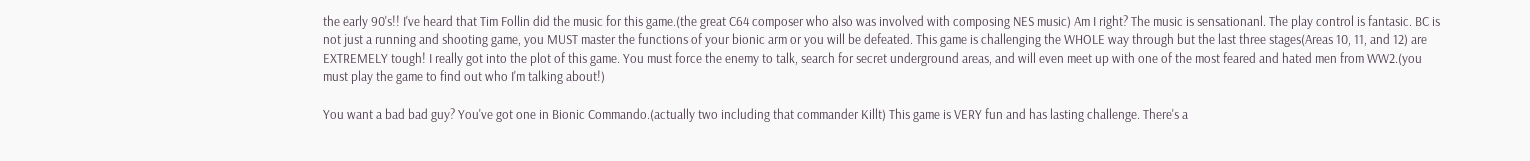the early 90's!! I've heard that Tim Follin did the music for this game.(the great C64 composer who also was involved with composing NES music) Am I right? The music is sensationanl. The play control is fantasic. BC is not just a running and shooting game, you MUST master the functions of your bionic arm or you will be defeated. This game is challenging the WHOLE way through but the last three stages(Areas 10, 11, and 12) are EXTREMELY tough! I really got into the plot of this game. You must force the enemy to talk, search for secret underground areas, and will even meet up with one of the most feared and hated men from WW2.(you must play the game to find out who I'm talking about!)

You want a bad bad guy? You've got one in Bionic Commando.(actually two including that commander Killt) This game is VERY fun and has lasting challenge. There's a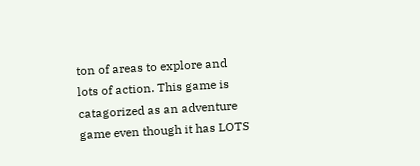ton of areas to explore and lots of action. This game is catagorized as an adventure game even though it has LOTS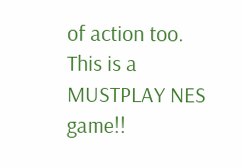of action too. This is a MUSTPLAY NES game!!